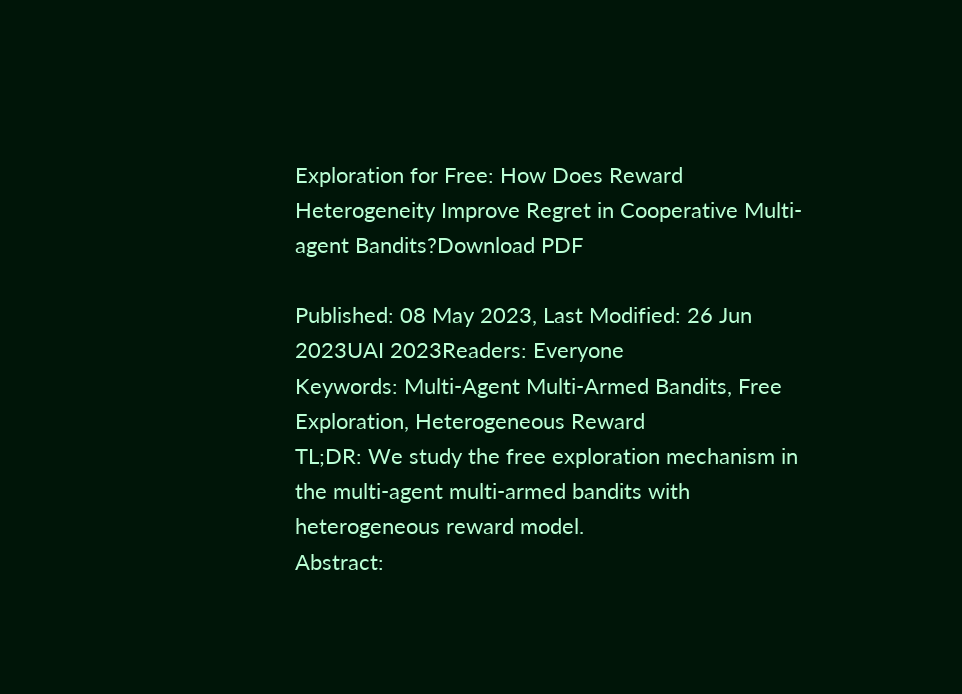Exploration for Free: How Does Reward Heterogeneity Improve Regret in Cooperative Multi-agent Bandits?Download PDF

Published: 08 May 2023, Last Modified: 26 Jun 2023UAI 2023Readers: Everyone
Keywords: Multi-Agent Multi-Armed Bandits, Free Exploration, Heterogeneous Reward
TL;DR: We study the free exploration mechanism in the multi-agent multi-armed bandits with heterogeneous reward model.
Abstract: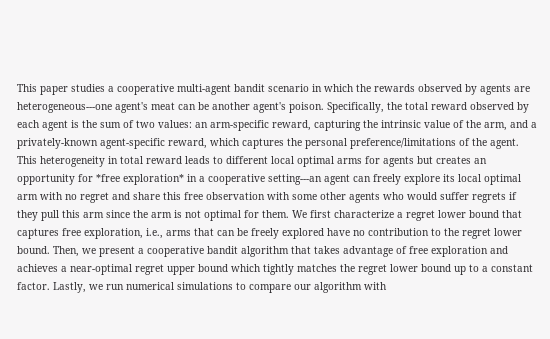This paper studies a cooperative multi-agent bandit scenario in which the rewards observed by agents are heterogeneous---one agent's meat can be another agent's poison. Specifically, the total reward observed by each agent is the sum of two values: an arm-specific reward, capturing the intrinsic value of the arm, and a privately-known agent-specific reward, which captures the personal preference/limitations of the agent. This heterogeneity in total reward leads to different local optimal arms for agents but creates an opportunity for *free exploration* in a cooperative setting---an agent can freely explore its local optimal arm with no regret and share this free observation with some other agents who would suffer regrets if they pull this arm since the arm is not optimal for them. We first characterize a regret lower bound that captures free exploration, i.e., arms that can be freely explored have no contribution to the regret lower bound. Then, we present a cooperative bandit algorithm that takes advantage of free exploration and achieves a near-optimal regret upper bound which tightly matches the regret lower bound up to a constant factor. Lastly, we run numerical simulations to compare our algorithm with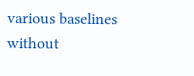various baselines without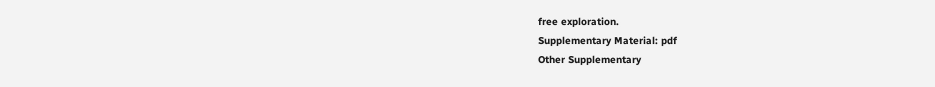free exploration.
Supplementary Material: pdf
Other Supplementary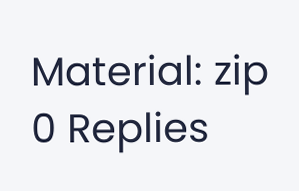Material: zip
0 Replies